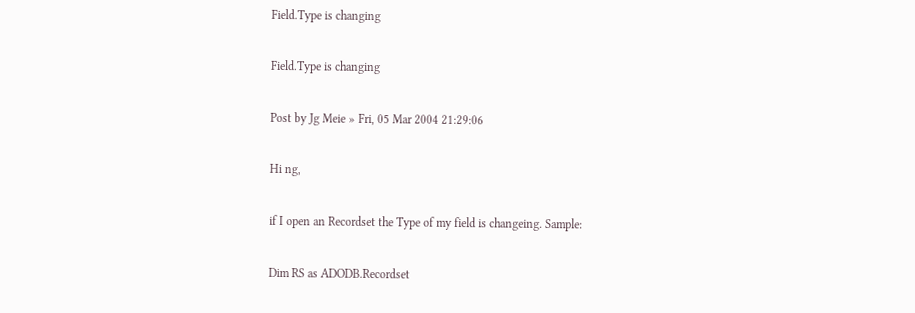Field.Type is changing

Field.Type is changing

Post by Jg Meie » Fri, 05 Mar 2004 21:29:06

Hi ng,

if I open an Recordset the Type of my field is changeing. Sample:

Dim RS as ADODB.Recordset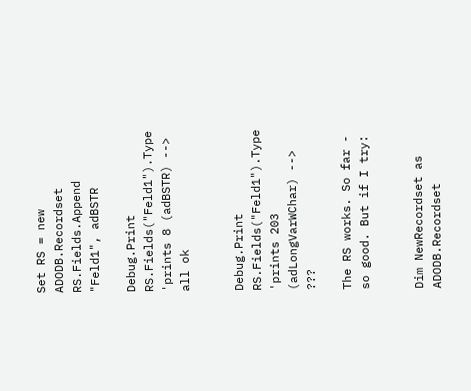Set RS = new ADODB.Recordset
RS.Fields.Append "Feld1", adBSTR

Debug.Print RS.Fields("Feld1").Type
'prints 8 (adBSTR) --> all ok


Debug.Print RS.Fields("Feld1").Type
'prints 203 (adLongVarWChar) --> ???

The RS works. So far - so good. But if I try:


Dim NewRecordset as ADODB.Recordset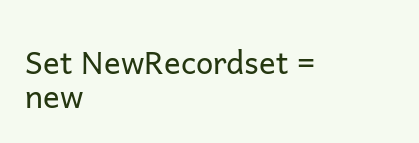Set NewRecordset = new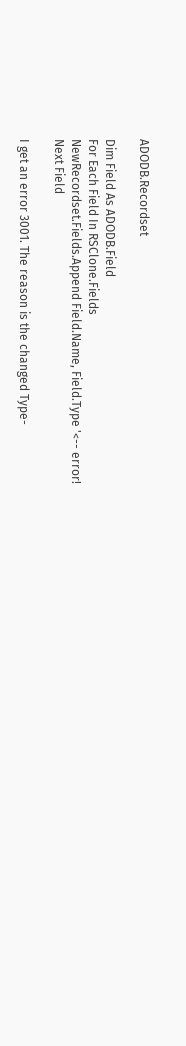ADODB.Recordset

Dim Field As ADODB.Field
For Each Field In RSClone.Fields
NewRecordset.Fields.Append Field.Name, Field.Type '<-- error!
Next Field

I get an error 3001. The reason is the changed Type-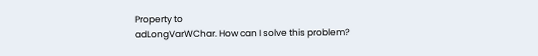Property to
adLongVarWChar. How can I solve this problem?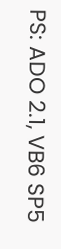PS: ADO 2.1, VB6 SP5